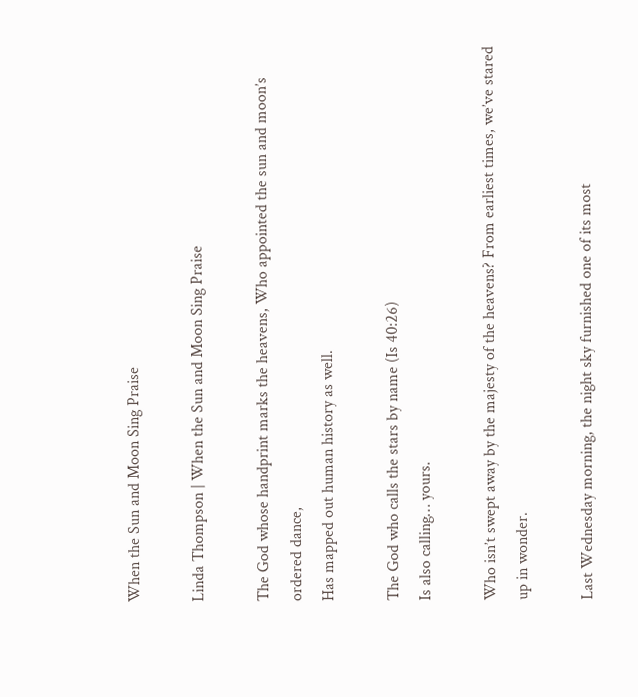When the Sun and Moon Sing Praise

Linda Thompson | When the Sun and Moon Sing Praise

The God whose handprint marks the heavens, Who appointed the sun and moon’s ordered dance,
Has mapped out human history as well.

The God who calls the stars by name (Is 40:26)
Is also calling… yours.

Who isn’t swept away by the majesty of the heavens? From earliest times, we’ve stared up in wonder.

Last Wednesday morning, the night sky furnished one of its most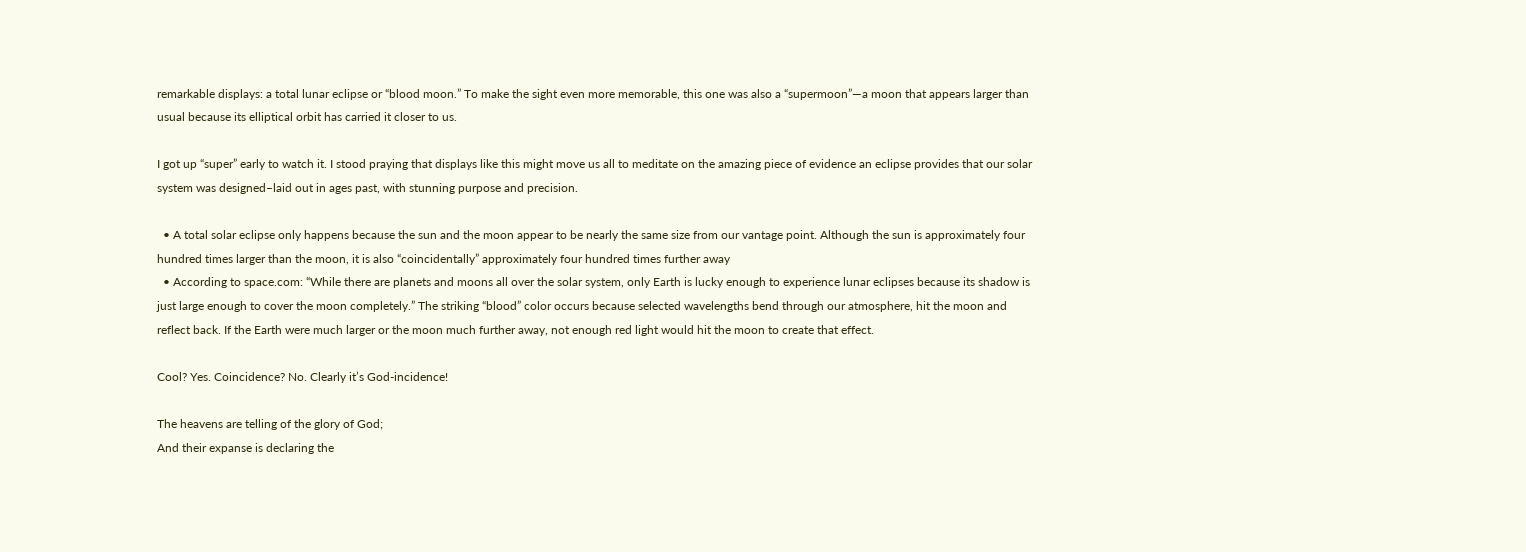remarkable displays: a total lunar eclipse or “blood moon.” To make the sight even more memorable, this one was also a “supermoon”—a moon that appears larger than usual because its elliptical orbit has carried it closer to us.

I got up “super” early to watch it. I stood praying that displays like this might move us all to meditate on the amazing piece of evidence an eclipse provides that our solar system was designed–laid out in ages past, with stunning purpose and precision.

  • A total solar eclipse only happens because the sun and the moon appear to be nearly the same size from our vantage point. Although the sun is approximately four hundred times larger than the moon, it is also “coincidentally” approximately four hundred times further away
  • According to space.com: “While there are planets and moons all over the solar system, only Earth is lucky enough to experience lunar eclipses because its shadow is just large enough to cover the moon completely.” The striking “blood” color occurs because selected wavelengths bend through our atmosphere, hit the moon and reflect back. If the Earth were much larger or the moon much further away, not enough red light would hit the moon to create that effect.

Cool? Yes. Coincidence? No. Clearly it’s God-incidence!

The heavens are telling of the glory of God;
And their expanse is declaring the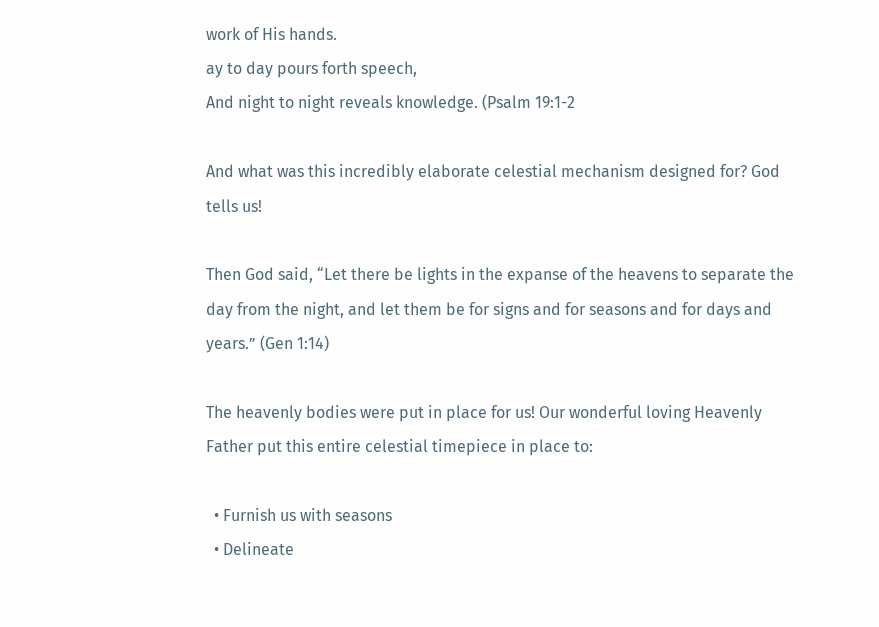work of His hands.
ay to day pours forth speech,
And night to night reveals knowledge. (Psalm 19:1-2

And what was this incredibly elaborate celestial mechanism designed for? God tells us!

Then God said, “Let there be lights in the expanse of the heavens to separate the day from the night, and let them be for signs and for seasons and for days and years.” (Gen 1:14)

The heavenly bodies were put in place for us! Our wonderful loving Heavenly Father put this entire celestial timepiece in place to:

  • Furnish us with seasons
  • Delineate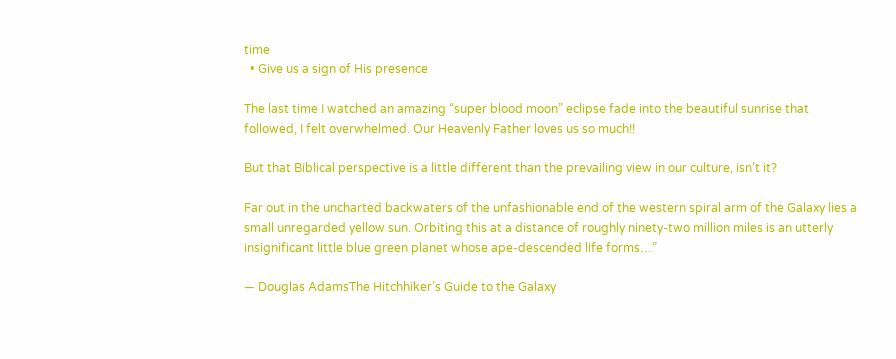time
  • Give us a sign of His presence

The last time I watched an amazing “super blood moon” eclipse fade into the beautiful sunrise that followed, I felt overwhelmed. Our Heavenly Father loves us so much!!

But that Biblical perspective is a little different than the prevailing view in our culture, isn’t it?

Far out in the uncharted backwaters of the unfashionable end of the western spiral arm of the Galaxy lies a small unregarded yellow sun. Orbiting this at a distance of roughly ninety-two million miles is an utterly insignificant little blue green planet whose ape-descended life forms…”

― Douglas AdamsThe Hitchhiker’s Guide to the Galaxy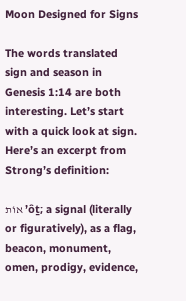Moon Designed for Signs

The words translated sign and season in Genesis 1:14 are both interesting. Let’s start with a quick look at sign. Here’s an excerpt from Strong’s definition:

אוֹת ’ôṯ; a signal (literally or figuratively), as a flag, beacon, monument, omen, prodigy, evidence,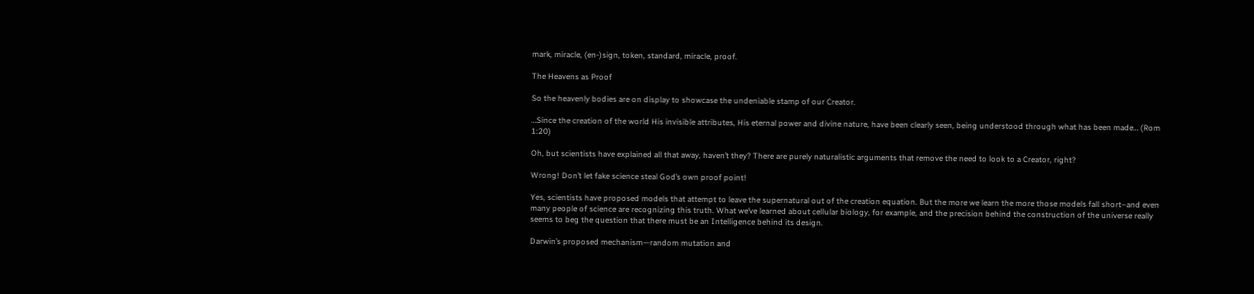mark, miracle, (en-)sign, token, standard, miracle, proof.

The Heavens as Proof

So the heavenly bodies are on display to showcase the undeniable stamp of our Creator.

…Since the creation of the world His invisible attributes, His eternal power and divine nature, have been clearly seen, being understood through what has been made… (Rom 1:20)

Oh, but scientists have explained all that away, haven’t they? There are purely naturalistic arguments that remove the need to look to a Creator, right?

Wrong! Don’t let fake science steal God’s own proof point!

Yes, scientists have proposed models that attempt to leave the supernatural out of the creation equation. But the more we learn the more those models fall short–and even many people of science are recognizing this truth. What we’ve learned about cellular biology, for example, and the precision behind the construction of the universe really seems to beg the question that there must be an Intelligence behind its design.

Darwin’s proposed mechanism—random mutation and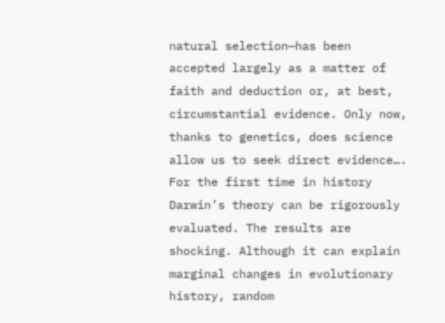natural selection—has been accepted largely as a matter of faith and deduction or, at best, circumstantial evidence. Only now, thanks to genetics, does science allow us to seek direct evidence…. For the first time in history Darwin’s theory can be rigorously evaluated. The results are shocking. Although it can explain marginal changes in evolutionary history, random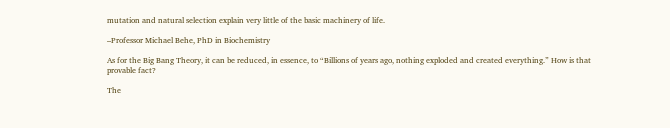mutation and natural selection explain very little of the basic machinery of life.

–Professor Michael Behe, PhD in Biochemistry

As for the Big Bang Theory, it can be reduced, in essence, to “Billions of years ago, nothing exploded and created everything.” How is that provable fact?

The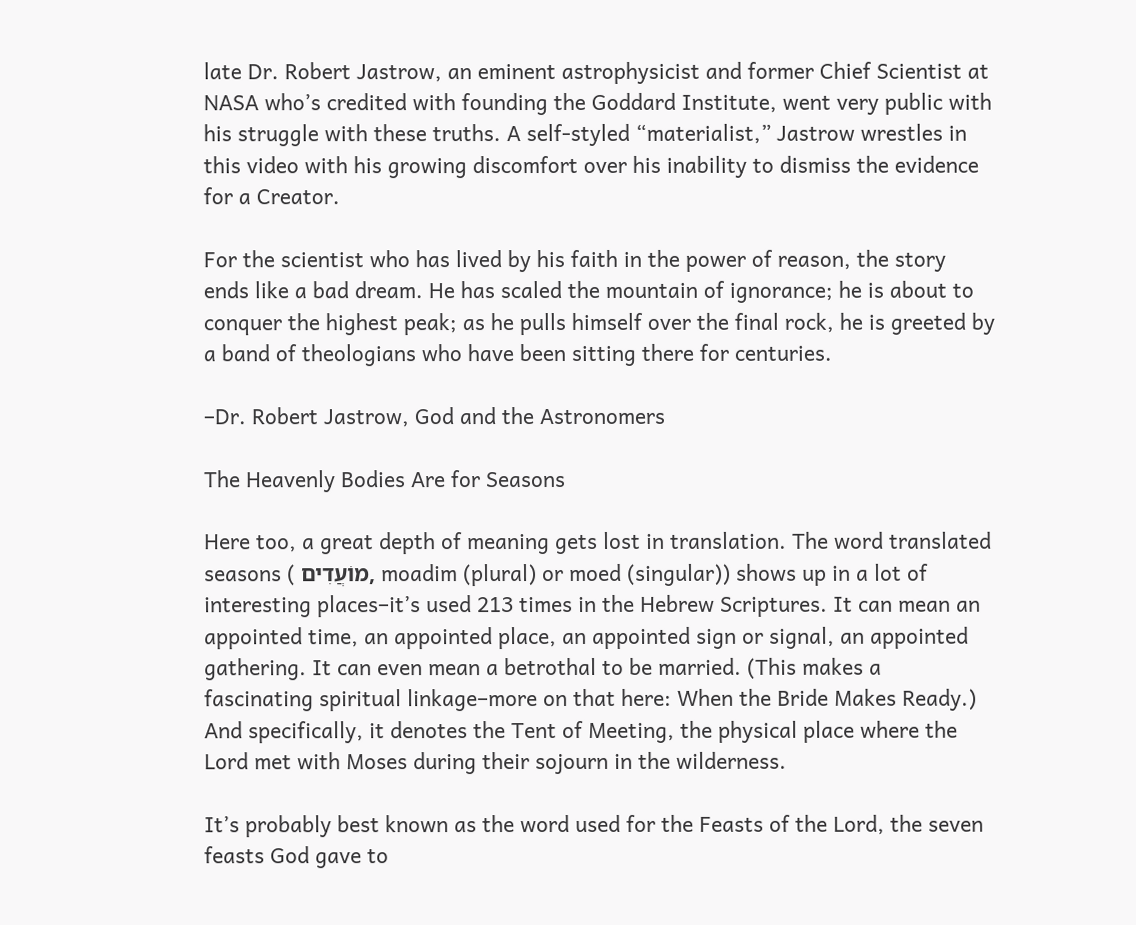late Dr. Robert Jastrow, an eminent astrophysicist and former Chief Scientist at NASA who’s credited with founding the Goddard Institute, went very public with his struggle with these truths. A self-styled “materialist,” Jastrow wrestles in this video with his growing discomfort over his inability to dismiss the evidence for a Creator.

For the scientist who has lived by his faith in the power of reason, the story ends like a bad dream. He has scaled the mountain of ignorance; he is about to conquer the highest peak; as he pulls himself over the final rock, he is greeted by a band of theologians who have been sitting there for centuries.

–Dr. Robert Jastrow, God and the Astronomers

The Heavenly Bodies Are for Seasons

Here too, a great depth of meaning gets lost in translation. The word translated seasons ( מוֹעֲדִים, moadim (plural) or moed (singular)) shows up in a lot of interesting places–it’s used 213 times in the Hebrew Scriptures. It can mean an appointed time, an appointed place, an appointed sign or signal, an appointed gathering. It can even mean a betrothal to be married. (This makes a fascinating spiritual linkage–more on that here: When the Bride Makes Ready.) And specifically, it denotes the Tent of Meeting, the physical place where the Lord met with Moses during their sojourn in the wilderness.

It’s probably best known as the word used for the Feasts of the Lord, the seven feasts God gave to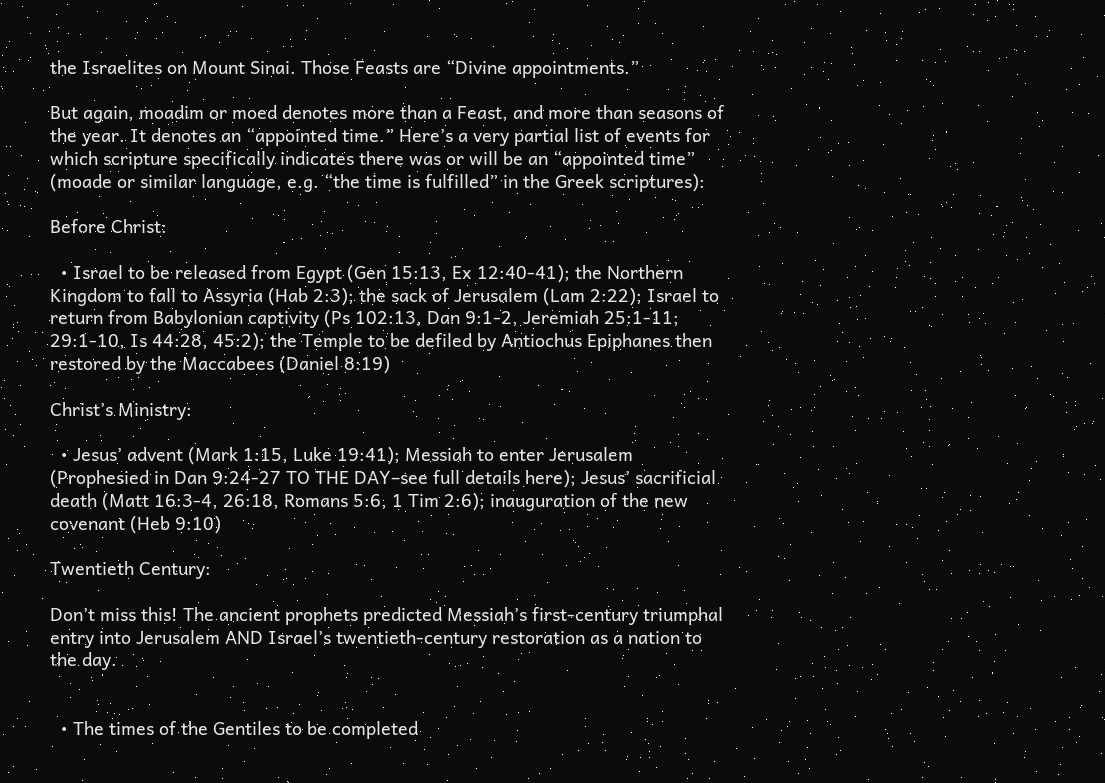the Israelites on Mount Sinai. Those Feasts are “Divine appointments.”

But again, moadim or moed denotes more than a Feast, and more than seasons of the year. It denotes an “appointed time.” Here’s a very partial list of events for which scripture specifically indicates there was or will be an “appointed time” (moade or similar language, e.g. “the time is fulfilled” in the Greek scriptures):

Before Christ:

  • Israel to be released from Egypt (Gen 15:13, Ex 12:40-41); the Northern Kingdom to fall to Assyria (Hab 2:3); the sack of Jerusalem (Lam 2:22); Israel to return from Babylonian captivity (Ps 102:13, Dan 9:1-2, Jeremiah 25:1-11; 29:1-10, Is 44:28, 45:2); the Temple to be defiled by Antiochus Epiphanes then restored by the Maccabees (Daniel 8:19)

Christ’s Ministry:

  • Jesus’ advent (Mark 1:15, Luke 19:41); Messiah to enter Jerusalem (Prophesied in Dan 9:24-27 TO THE DAY–see full details here); Jesus’ sacrificial death (Matt 16:3-4, 26:18, Romans 5:6, 1 Tim 2:6); inauguration of the new covenant (Heb 9:10)

Twentieth Century:

Don’t miss this! The ancient prophets predicted Messiah’s first-century triumphal entry into Jerusalem AND Israel’s twentieth-century restoration as a nation to the day.


  • The times of the Gentiles to be completed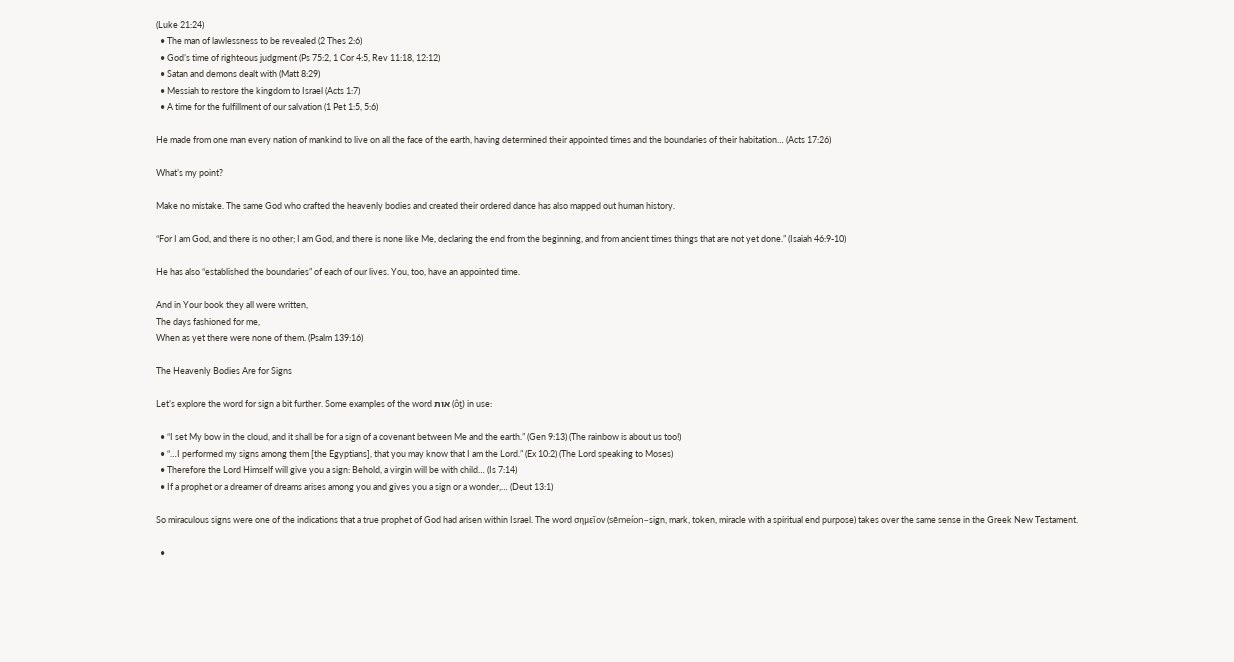(Luke 21:24)
  • The man of lawlessness to be revealed (2 Thes 2:6)
  • God’s time of righteous judgment (Ps 75:2, 1 Cor 4:5, Rev 11:18, 12:12)
  • Satan and demons dealt with (Matt 8:29)
  • Messiah to restore the kingdom to Israel (Acts 1:7)
  • A time for the fulfillment of our salvation (1 Pet 1:5, 5:6)

He made from one man every nation of mankind to live on all the face of the earth, having determined their appointed times and the boundaries of their habitation… (Acts 17:26)

What’s my point?

Make no mistake. The same God who crafted the heavenly bodies and created their ordered dance has also mapped out human history.

“For I am God, and there is no other; I am God, and there is none like Me, declaring the end from the beginning, and from ancient times things that are not yet done.” (Isaiah 46:9-10)

He has also “established the boundaries” of each of our lives. You, too, have an appointed time.

And in Your book they all were written,
The days fashioned for me,
When as yet there were none of them. (Psalm 139:16)

The Heavenly Bodies Are for Signs

Let’s explore the word for sign a bit further. Some examples of the word אוֹת (ôṯ) in use:

  • “I set My bow in the cloud, and it shall be for a sign of a covenant between Me and the earth.” (Gen 9:13) (The rainbow is about us too!)
  • “…I performed my signs among them [the Egyptians], that you may know that I am the Lord.” (Ex 10:2) (The Lord speaking to Moses)
  • Therefore the Lord Himself will give you a sign: Behold, a virgin will be with child… (Is 7:14)
  • If a prophet or a dreamer of dreams arises among you and gives you a sign or a wonder,… (Deut 13:1)

So miraculous signs were one of the indications that a true prophet of God had arisen within Israel. The word σημεῖον (sēmeíon–sign, mark, token, miracle with a spiritual end purpose) takes over the same sense in the Greek New Testament.

  •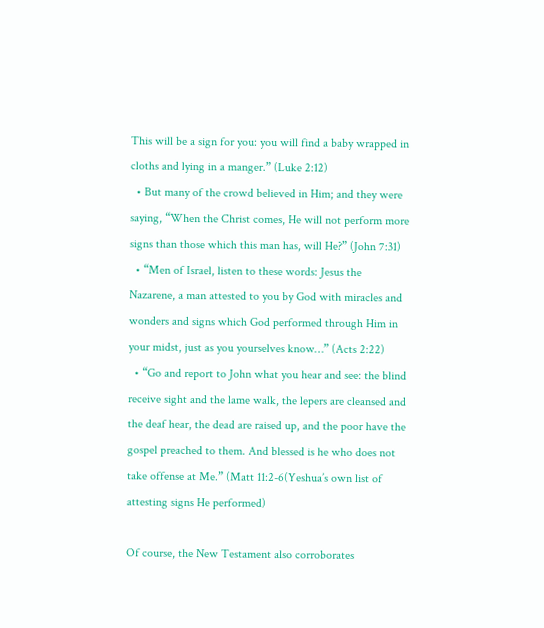This will be a sign for you: you will find a baby wrapped in cloths and lying in a manger.” (Luke 2:12)
  • But many of the crowd believed in Him; and they were saying, “When the Christ comes, He will not perform more signs than those which this man has, will He?” (John 7:31)
  • “Men of Israel, listen to these words: Jesus the Nazarene, a man attested to you by God with miracles and wonders and signs which God performed through Him in your midst, just as you yourselves know…” (Acts 2:22)
  • “Go and report to John what you hear and see: the blind receive sight and the lame walk, the lepers are cleansed and the deaf hear, the dead are raised up, and the poor have the gospel preached to them. And blessed is he who does not take offense at Me.” (Matt 11:2-6(Yeshua’s own list of attesting signs He performed)

Of course, the New Testament also corroborates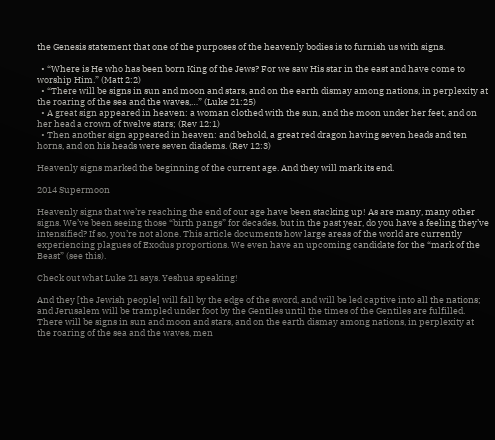the Genesis statement that one of the purposes of the heavenly bodies is to furnish us with signs.

  • “Where is He who has been born King of the Jews? For we saw His star in the east and have come to worship Him.” (Matt 2:2)
  • “There will be signs in sun and moon and stars, and on the earth dismay among nations, in perplexity at the roaring of the sea and the waves,…” (Luke 21:25)
  • A great sign appeared in heaven: a woman clothed with the sun, and the moon under her feet, and on her head a crown of twelve stars; (Rev 12:1)
  • Then another sign appeared in heaven: and behold, a great red dragon having seven heads and ten horns, and on his heads were seven diadems. (Rev 12:3)

Heavenly signs marked the beginning of the current age. And they will mark its end.

2014 Supermoon

Heavenly signs that we’re reaching the end of our age have been stacking up! As are many, many other signs. We’ve been seeing those “birth pangs” for decades, but in the past year, do you have a feeling they’ve intensified? If so, you’re not alone. This article documents how large areas of the world are currently experiencing plagues of Exodus proportions. We even have an upcoming candidate for the “mark of the Beast” (see this).

Check out what Luke 21 says. Yeshua speaking!

And they [the Jewish people] will fall by the edge of the sword, and will be led captive into all the nations; and Jerusalem will be trampled under foot by the Gentiles until the times of the Gentiles are fulfilled. There will be signs in sun and moon and stars, and on the earth dismay among nations, in perplexity at the roaring of the sea and the waves, men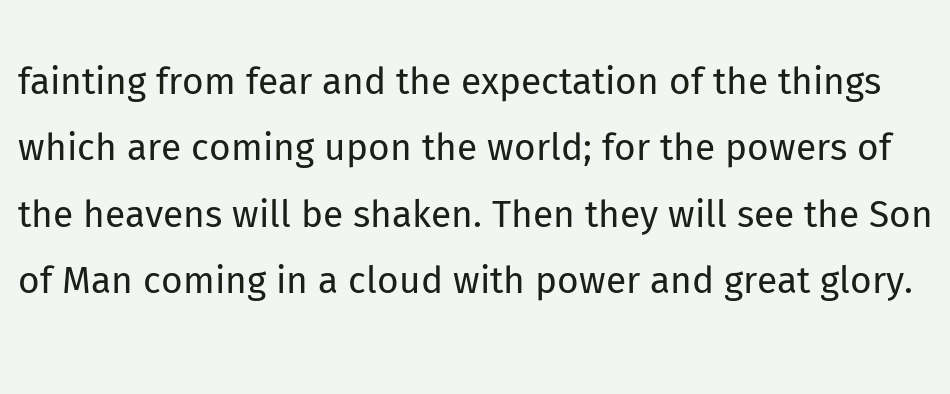fainting from fear and the expectation of the things which are coming upon the world; for the powers of the heavens will be shaken. Then they will see the Son of Man coming in a cloud with power and great glory.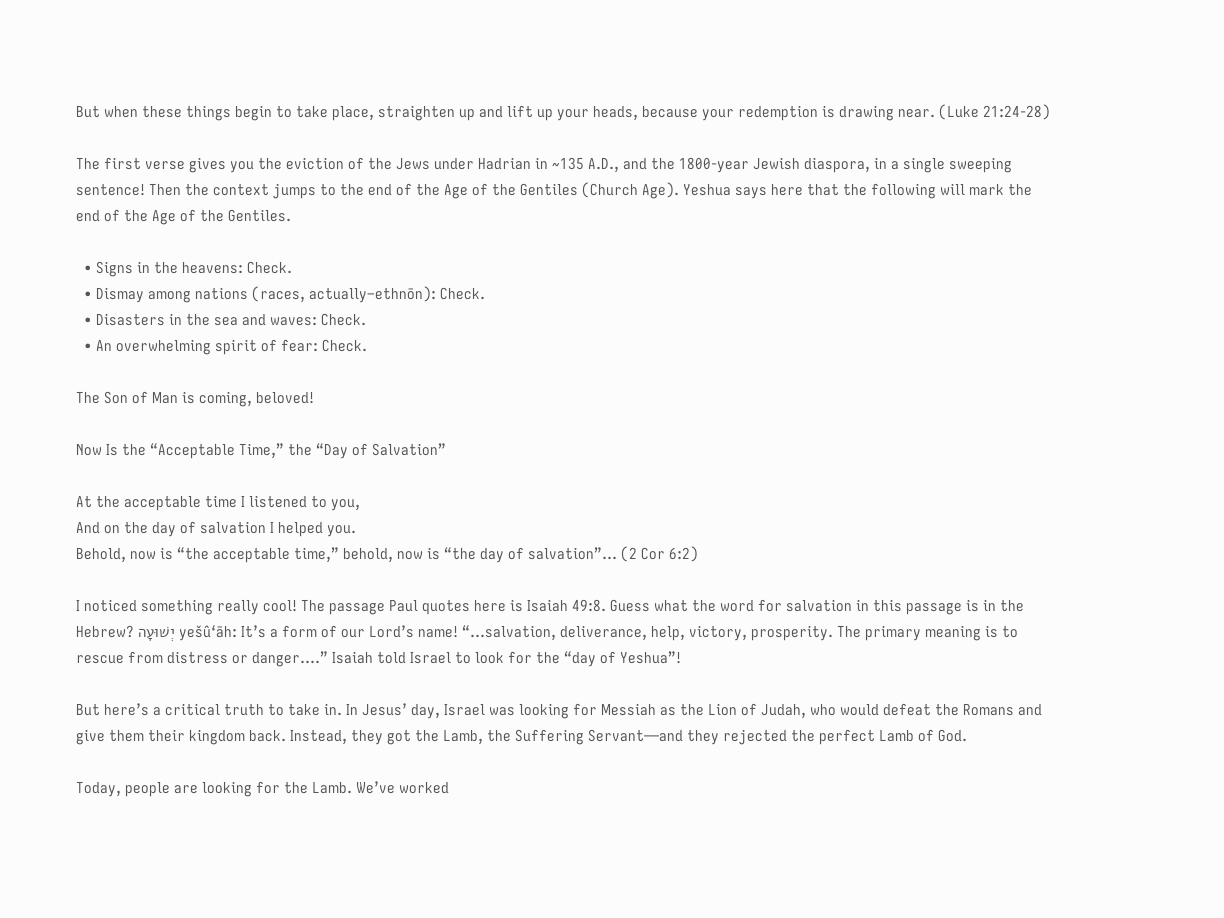But when these things begin to take place, straighten up and lift up your heads, because your redemption is drawing near. (Luke 21:24-28)

The first verse gives you the eviction of the Jews under Hadrian in ~135 A.D., and the 1800-year Jewish diaspora, in a single sweeping sentence! Then the context jumps to the end of the Age of the Gentiles (Church Age). Yeshua says here that the following will mark the end of the Age of the Gentiles.

  • Signs in the heavens: Check.
  • Dismay among nations (races, actually–ethnōn): Check.
  • Disasters in the sea and waves: Check.
  • An overwhelming spirit of fear: Check.

The Son of Man is coming, beloved!

Now Is the “Acceptable Time,” the “Day of Salvation”

At the acceptable time I listened to you,
And on the day of salvation I helped you.
Behold, now is “the acceptable time,” behold, now is “the day of salvation”… (2 Cor 6:2)

I noticed something really cool! The passage Paul quotes here is Isaiah 49:8. Guess what the word for salvation in this passage is in the Hebrew? יְשׁוּעָה yešû‘āh: It’s a form of our Lord’s name! “…salvation, deliverance, help, victory, prosperity. The primary meaning is to rescue from distress or danger….” Isaiah told Israel to look for the “day of Yeshua”!

But here’s a critical truth to take in. In Jesus’ day, Israel was looking for Messiah as the Lion of Judah, who would defeat the Romans and give them their kingdom back. Instead, they got the Lamb, the Suffering Servant—and they rejected the perfect Lamb of God.

Today, people are looking for the Lamb. We’ve worked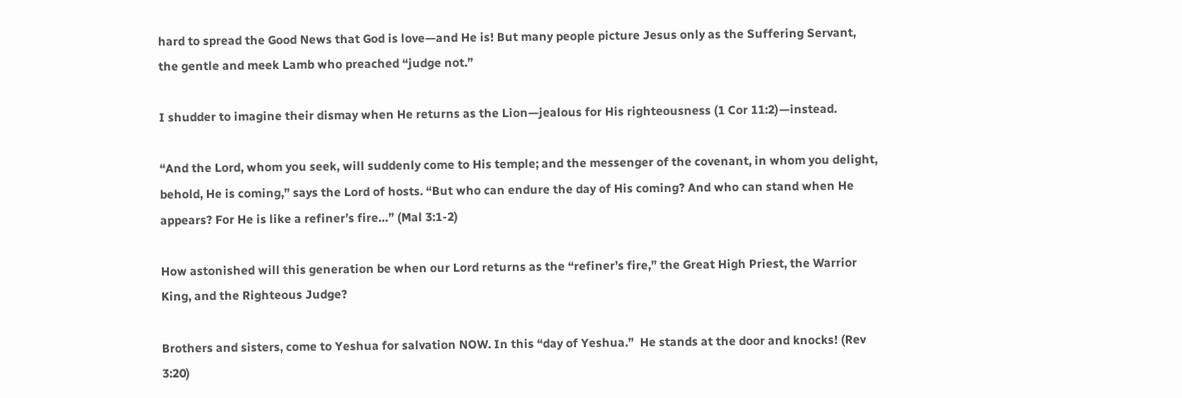hard to spread the Good News that God is love—and He is! But many people picture Jesus only as the Suffering Servant, the gentle and meek Lamb who preached “judge not.”

I shudder to imagine their dismay when He returns as the Lion—jealous for His righteousness (1 Cor 11:2)—instead.

“And the Lord, whom you seek, will suddenly come to His temple; and the messenger of the covenant, in whom you delight, behold, He is coming,” says the Lord of hosts. “But who can endure the day of His coming? And who can stand when He appears? For He is like a refiner’s fire…” (Mal 3:1-2)

How astonished will this generation be when our Lord returns as the “refiner’s fire,” the Great High Priest, the Warrior King, and the Righteous Judge?

Brothers and sisters, come to Yeshua for salvation NOW. In this “day of Yeshua.”  He stands at the door and knocks! (Rev 3:20)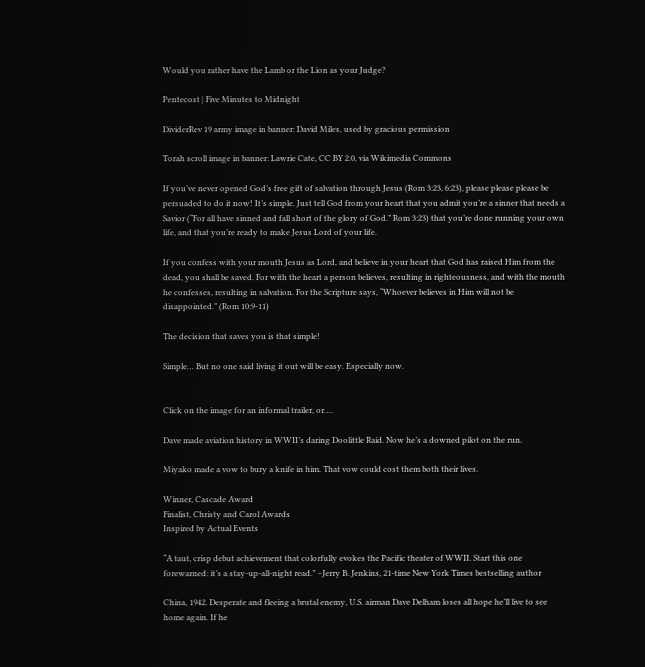Would you rather have the Lamb or the Lion as your Judge?

Pentecost | Five Minutes to Midnight

DividerRev 19 army image in banner: David Miles, used by gracious permission

Torah scroll image in banner: Lawrie Cate, CC BY 2.0, via Wikimedia Commons

If you’ve never opened God’s free gift of salvation through Jesus (Rom 3:23, 6:23), please please please be persuaded to do it now! It’s simple. Just tell God from your heart that you admit you’re a sinner that needs a Savior (“For all have sinned and fall short of the glory of God.” Rom 3:23) that you’re done running your own life, and that you’re ready to make Jesus Lord of your life.

If you confess with your mouth Jesus as Lord, and believe in your heart that God has raised Him from the dead, you shall be saved. For with the heart a person believes, resulting in righteousness, and with the mouth he confesses, resulting in salvation. For the Scripture says, “Whoever believes in Him will not be disappointed.” (Rom 10:9-11)

The decision that saves you is that simple!

Simple… But no one said living it out will be easy. Especially now.


Click on the image for an informal trailer, or….

Dave made aviation history in WWII’s daring Doolittle Raid. Now he’s a downed pilot on the run.

Miyako made a vow to bury a knife in him. That vow could cost them both their lives.

Winner, Cascade Award
Finalist, Christy and Carol Awards
Inspired by Actual Events

“A taut, crisp debut achievement that colorfully evokes the Pacific theater of WWII. Start this one forewarned: it’s a stay-up-all-night read.” –Jerry B. Jenkins, 21-time New York Times bestselling author

China, 1942. Desperate and fleeing a brutal enemy, U.S. airman Dave Delham loses all hope he’ll live to see home again. If he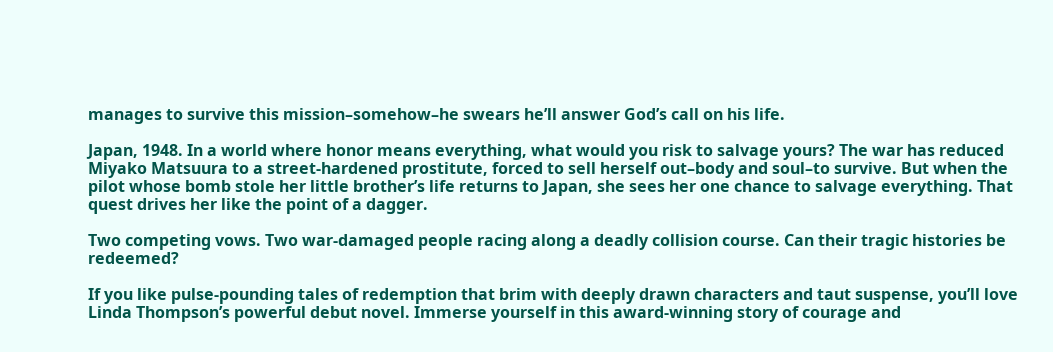manages to survive this mission–somehow–he swears he’ll answer God’s call on his life.

Japan, 1948. In a world where honor means everything, what would you risk to salvage yours? The war has reduced Miyako Matsuura to a street-hardened prostitute, forced to sell herself out–body and soul–to survive. But when the pilot whose bomb stole her little brother’s life returns to Japan, she sees her one chance to salvage everything. That quest drives her like the point of a dagger.

Two competing vows. Two war-damaged people racing along a deadly collision course. Can their tragic histories be redeemed?

If you like pulse-pounding tales of redemption that brim with deeply drawn characters and taut suspense, you’ll love Linda Thompson’s powerful debut novel. Immerse yourself in this award-winning story of courage and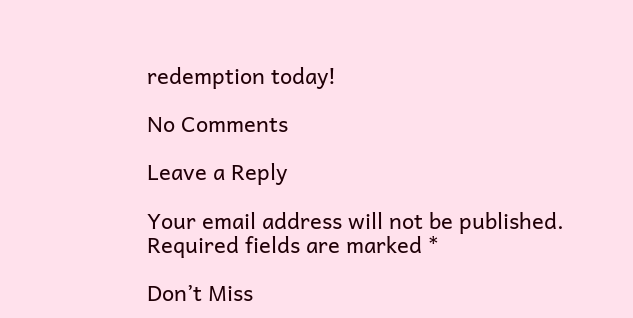redemption today!

No Comments

Leave a Reply

Your email address will not be published. Required fields are marked *

Don’t Miss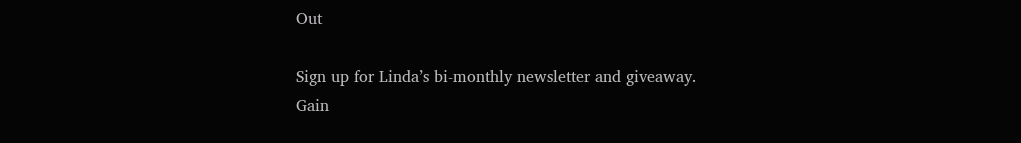Out

Sign up for Linda’s bi-monthly newsletter and giveaway.
Gain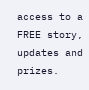access to a FREE story, updates and prizes.